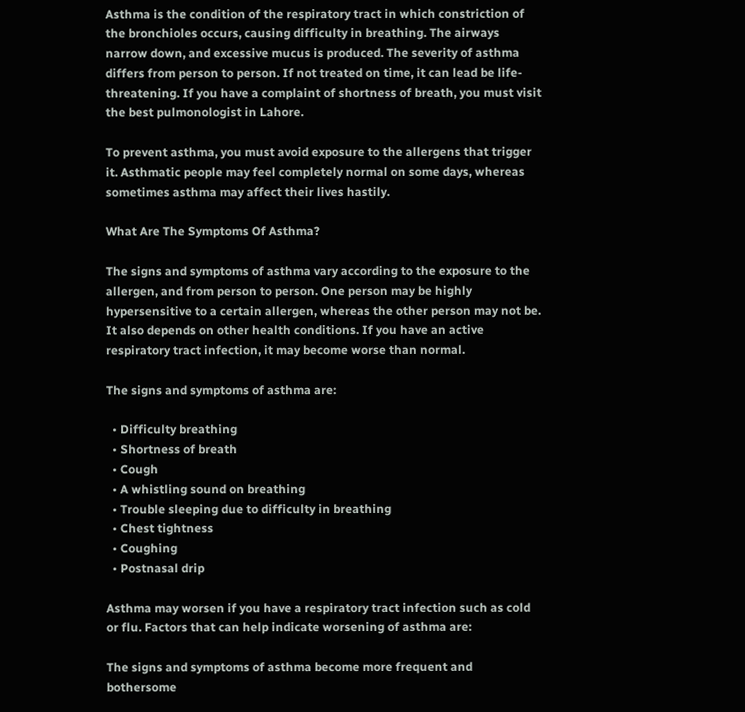Asthma is the condition of the respiratory tract in which constriction of the bronchioles occurs, causing difficulty in breathing. The airways narrow down, and excessive mucus is produced. The severity of asthma differs from person to person. If not treated on time, it can lead be life-threatening. If you have a complaint of shortness of breath, you must visit the best pulmonologist in Lahore.

To prevent asthma, you must avoid exposure to the allergens that trigger it. Asthmatic people may feel completely normal on some days, whereas sometimes asthma may affect their lives hastily.

What Are The Symptoms Of Asthma?

The signs and symptoms of asthma vary according to the exposure to the allergen, and from person to person. One person may be highly hypersensitive to a certain allergen, whereas the other person may not be. It also depends on other health conditions. If you have an active respiratory tract infection, it may become worse than normal.

The signs and symptoms of asthma are:

  • Difficulty breathing
  • Shortness of breath
  • Cough
  • A whistling sound on breathing
  • Trouble sleeping due to difficulty in breathing
  • Chest tightness
  • Coughing
  • Postnasal drip

Asthma may worsen if you have a respiratory tract infection such as cold or flu. Factors that can help indicate worsening of asthma are:

The signs and symptoms of asthma become more frequent and bothersome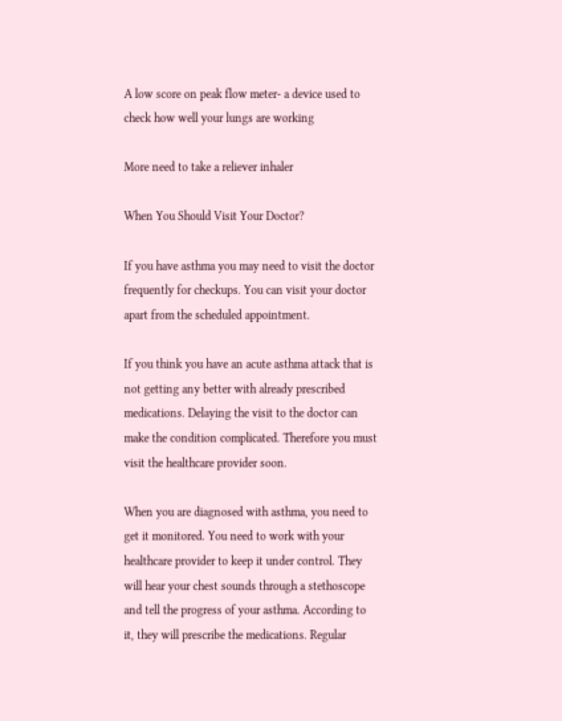A low score on peak flow meter- a device used to check how well your lungs are working

More need to take a reliever inhaler

When You Should Visit Your Doctor?

If you have asthma you may need to visit the doctor frequently for checkups. You can visit your doctor apart from the scheduled appointment.

If you think you have an acute asthma attack that is not getting any better with already prescribed medications. Delaying the visit to the doctor can make the condition complicated. Therefore you must visit the healthcare provider soon.

When you are diagnosed with asthma, you need to get it monitored. You need to work with your healthcare provider to keep it under control. They will hear your chest sounds through a stethoscope and tell the progress of your asthma. According to it, they will prescribe the medications. Regular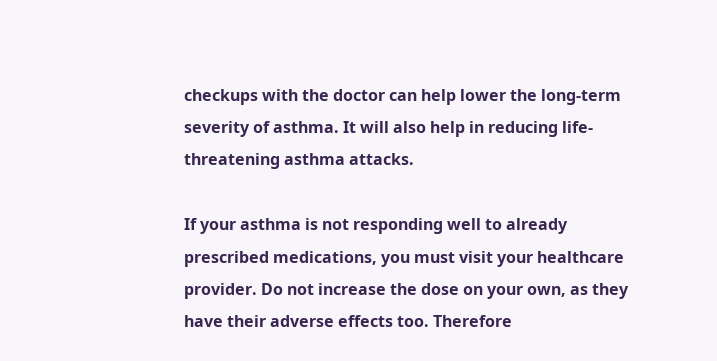checkups with the doctor can help lower the long-term severity of asthma. It will also help in reducing life-threatening asthma attacks.

If your asthma is not responding well to already prescribed medications, you must visit your healthcare provider. Do not increase the dose on your own, as they have their adverse effects too. Therefore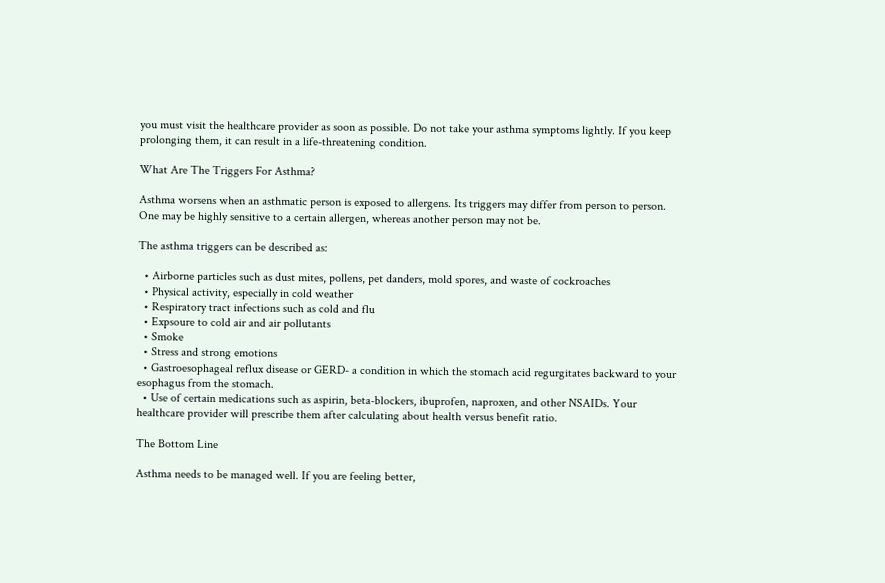you must visit the healthcare provider as soon as possible. Do not take your asthma symptoms lightly. If you keep prolonging them, it can result in a life-threatening condition.

What Are The Triggers For Asthma?

Asthma worsens when an asthmatic person is exposed to allergens. Its triggers may differ from person to person. One may be highly sensitive to a certain allergen, whereas another person may not be.

The asthma triggers can be described as:

  • Airborne particles such as dust mites, pollens, pet danders, mold spores, and waste of cockroaches
  • Physical activity, especially in cold weather
  • Respiratory tract infections such as cold and flu
  • Expsoure to cold air and air pollutants
  • Smoke
  • Stress and strong emotions
  • Gastroesophageal reflux disease or GERD- a condition in which the stomach acid regurgitates backward to your esophagus from the stomach.
  • Use of certain medications such as aspirin, beta-blockers, ibuprofen, naproxen, and other NSAIDs. Your healthcare provider will prescribe them after calculating about health versus benefit ratio.

The Bottom Line

Asthma needs to be managed well. If you are feeling better,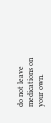do not leave medications on your own.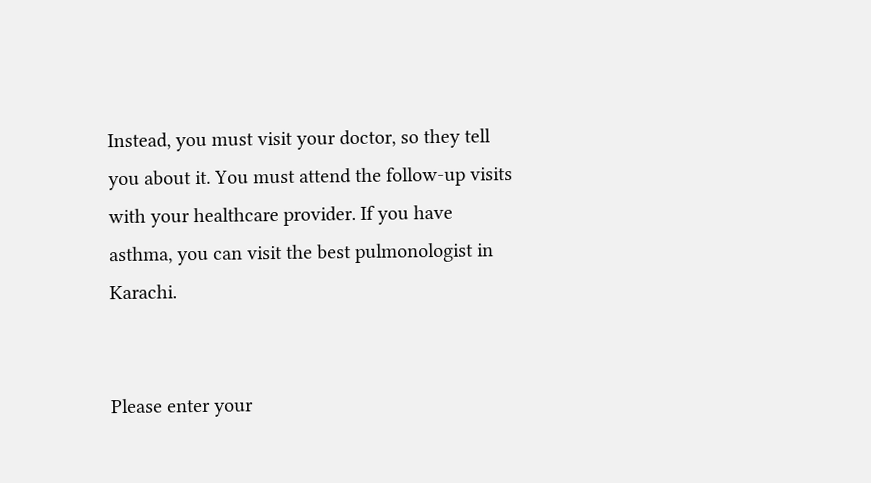Instead, you must visit your doctor, so they tell you about it. You must attend the follow-up visits with your healthcare provider. If you have asthma, you can visit the best pulmonologist in Karachi.


Please enter your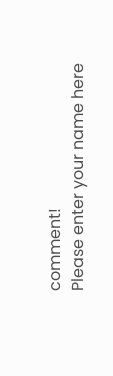comment!
Please enter your name here